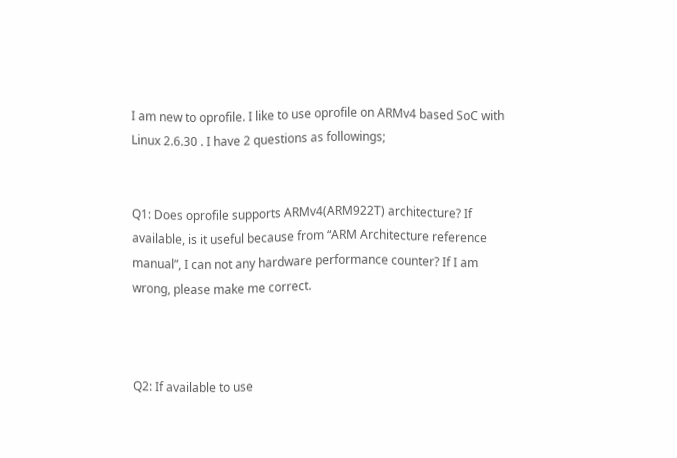I am new to oprofile. I like to use oprofile on ARMv4 based SoC with Linux 2.6.30 . I have 2 questions as followings;


Q1: Does oprofile supports ARMv4(ARM922T) architecture? If available, is it useful because from “ARM Architecture reference manual”, I can not any hardware performance counter? If I am wrong, please make me correct.



Q2: If available to use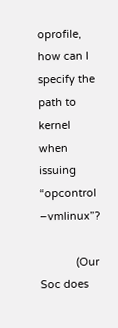oprofile, how can I specify the path to kernel when issuing “opcontrol –vmlinux”?

            (Our Soc does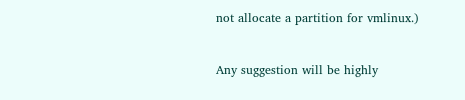not allocate a partition for vmlinux.)


Any suggestion will be highly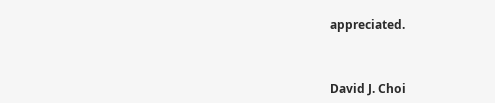appreciated.



David J. Choi